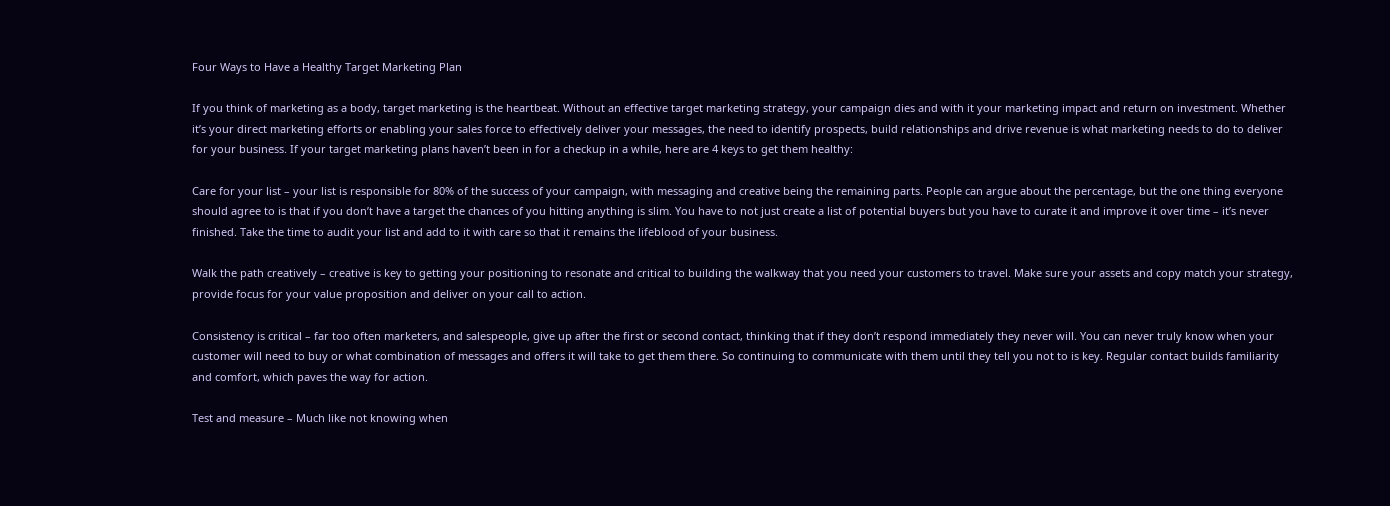Four Ways to Have a Healthy Target Marketing Plan

If you think of marketing as a body, target marketing is the heartbeat. Without an effective target marketing strategy, your campaign dies and with it your marketing impact and return on investment. Whether it’s your direct marketing efforts or enabling your sales force to effectively deliver your messages, the need to identify prospects, build relationships and drive revenue is what marketing needs to do to deliver for your business. If your target marketing plans haven’t been in for a checkup in a while, here are 4 keys to get them healthy:

Care for your list – your list is responsible for 80% of the success of your campaign, with messaging and creative being the remaining parts. People can argue about the percentage, but the one thing everyone should agree to is that if you don’t have a target the chances of you hitting anything is slim. You have to not just create a list of potential buyers but you have to curate it and improve it over time – it’s never finished. Take the time to audit your list and add to it with care so that it remains the lifeblood of your business.

Walk the path creatively – creative is key to getting your positioning to resonate and critical to building the walkway that you need your customers to travel. Make sure your assets and copy match your strategy, provide focus for your value proposition and deliver on your call to action.

Consistency is critical – far too often marketers, and salespeople, give up after the first or second contact, thinking that if they don’t respond immediately they never will. You can never truly know when your customer will need to buy or what combination of messages and offers it will take to get them there. So continuing to communicate with them until they tell you not to is key. Regular contact builds familiarity and comfort, which paves the way for action.

Test and measure – Much like not knowing when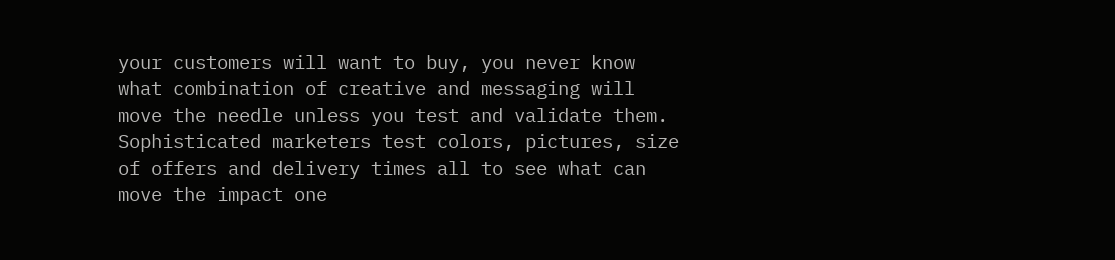your customers will want to buy, you never know what combination of creative and messaging will move the needle unless you test and validate them. Sophisticated marketers test colors, pictures, size of offers and delivery times all to see what can move the impact one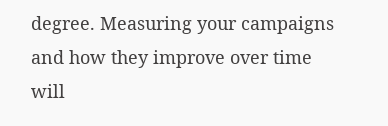degree. Measuring your campaigns and how they improve over time will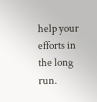help your efforts in the long run.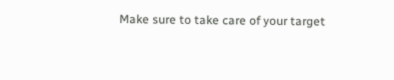Make sure to take care of your target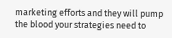marketing efforts and they will pump the blood your strategies need to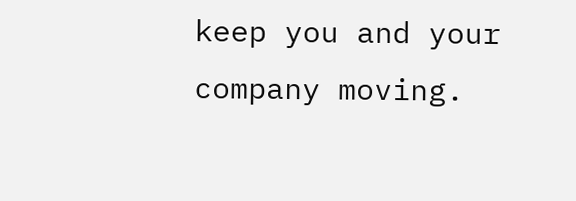keep you and your company moving.